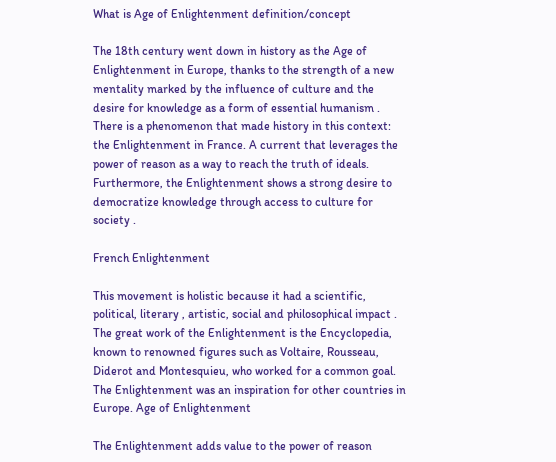What is Age of Enlightenment definition/concept

The 18th century went down in history as the Age of Enlightenment in Europe, thanks to the strength of a new mentality marked by the influence of culture and the desire for knowledge as a form of essential humanism . There is a phenomenon that made history in this context: the Enlightenment in France. A current that leverages the power of reason as a way to reach the truth of ideals. Furthermore, the Enlightenment shows a strong desire to democratize knowledge through access to culture for society .

French Enlightenment

This movement is holistic because it had a scientific, political, literary , artistic, social and philosophical impact . The great work of the Enlightenment is the Encyclopedia, known to renowned figures such as Voltaire, Rousseau, Diderot and Montesquieu, who worked for a common goal. The Enlightenment was an inspiration for other countries in Europe. Age of Enlightenment

The Enlightenment adds value to the power of reason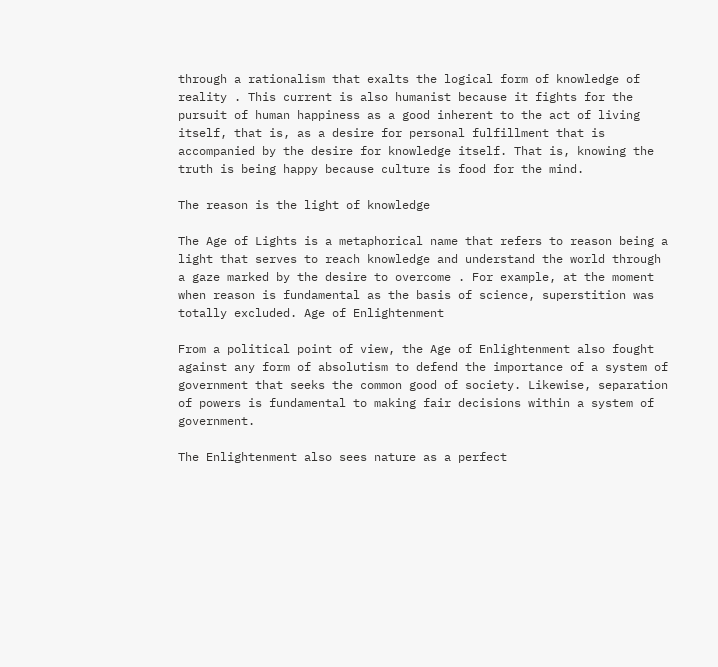through a rationalism that exalts the logical form of knowledge of reality . This current is also humanist because it fights for the pursuit of human happiness as a good inherent to the act of living itself, that is, as a desire for personal fulfillment that is accompanied by the desire for knowledge itself. That is, knowing the truth is being happy because culture is food for the mind.

The reason is the light of knowledge

The Age of Lights is a metaphorical name that refers to reason being a light that serves to reach knowledge and understand the world through a gaze marked by the desire to overcome . For example, at the moment when reason is fundamental as the basis of science, superstition was totally excluded. Age of Enlightenment

From a political point of view, the Age of Enlightenment also fought against any form of absolutism to defend the importance of a system of government that seeks the common good of society. Likewise, separation of powers is fundamental to making fair decisions within a system of government.

The Enlightenment also sees nature as a perfect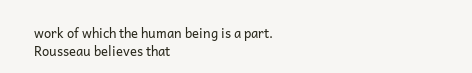work of which the human being is a part. Rousseau believes that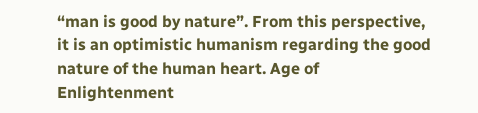“man is good by nature”. From this perspective, it is an optimistic humanism regarding the good nature of the human heart. Age of Enlightenment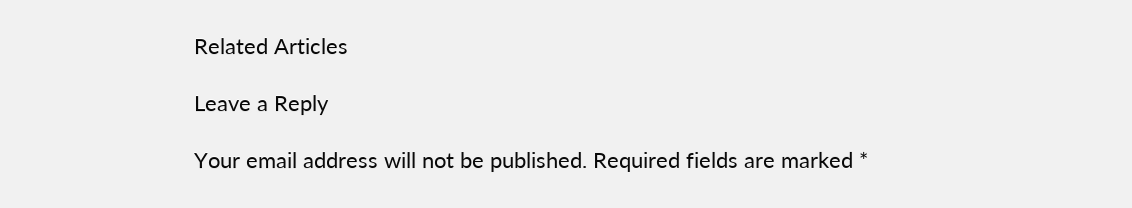Related Articles

Leave a Reply

Your email address will not be published. Required fields are marked *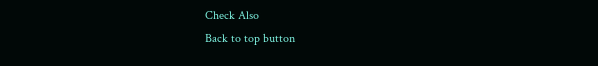Check Also
Back to top button